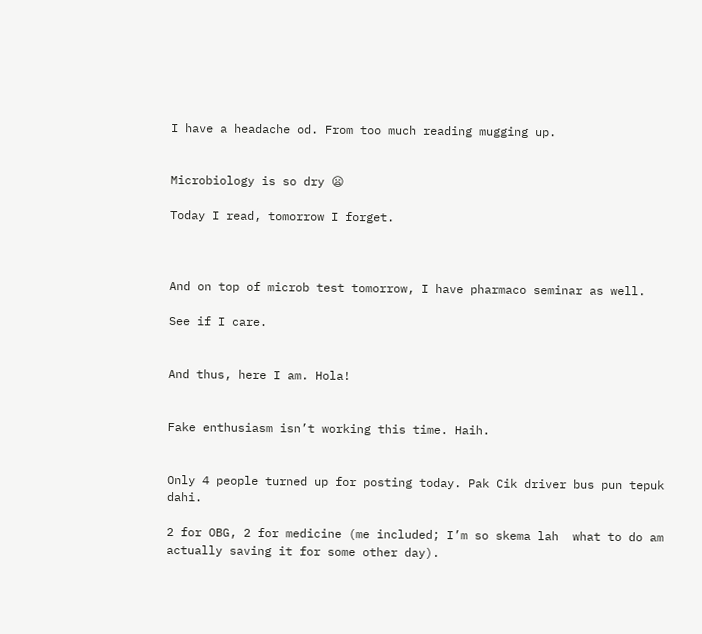I have a headache od. From too much reading mugging up.


Microbiology is so dry 😦

Today I read, tomorrow I forget.



And on top of microb test tomorrow, I have pharmaco seminar as well.

See if I care.


And thus, here I am. Hola!


Fake enthusiasm isn’t working this time. Haih.


Only 4 people turned up for posting today. Pak Cik driver bus pun tepuk dahi.

2 for OBG, 2 for medicine (me included; I’m so skema lah  what to do am actually saving it for some other day).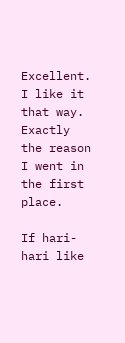Excellent. I like it that way. Exactly the reason I went in the first place.

If hari-hari like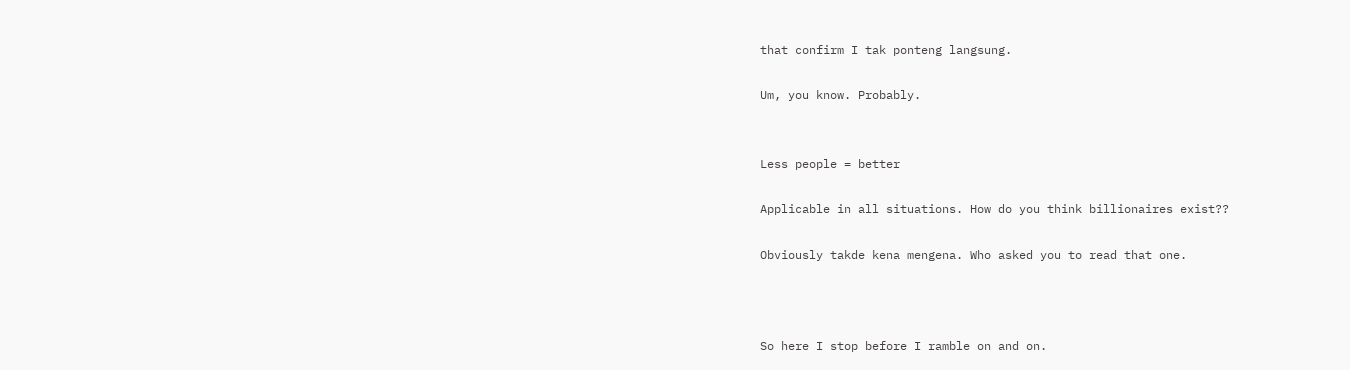that confirm I tak ponteng langsung.

Um, you know. Probably.


Less people = better

Applicable in all situations. How do you think billionaires exist??

Obviously takde kena mengena. Who asked you to read that one.



So here I stop before I ramble on and on.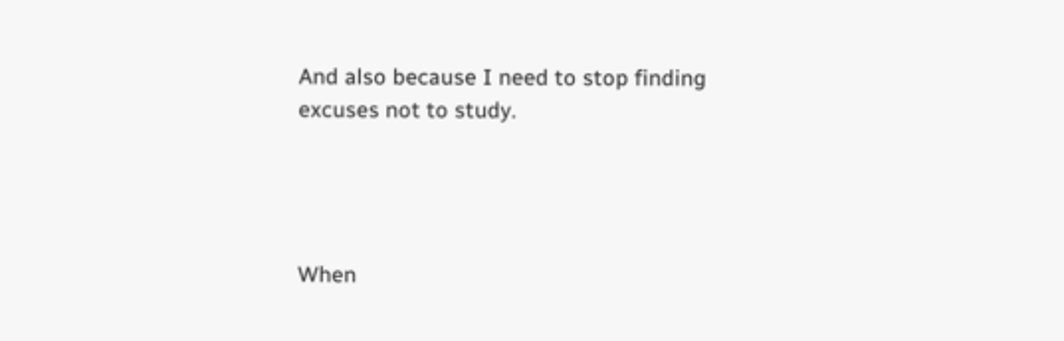And also because I need to stop finding excuses not to study.




When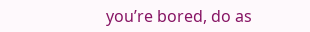you’re bored, do as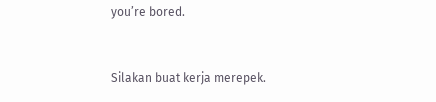you’re bored.


Silakan buat kerja merepek.